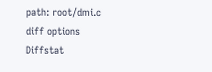path: root/dmi.c
diff options
Diffstat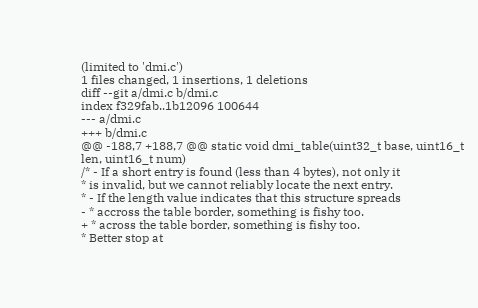(limited to 'dmi.c')
1 files changed, 1 insertions, 1 deletions
diff --git a/dmi.c b/dmi.c
index f329fab..1b12096 100644
--- a/dmi.c
+++ b/dmi.c
@@ -188,7 +188,7 @@ static void dmi_table(uint32_t base, uint16_t len, uint16_t num)
/* - If a short entry is found (less than 4 bytes), not only it
* is invalid, but we cannot reliably locate the next entry.
* - If the length value indicates that this structure spreads
- * accross the table border, something is fishy too.
+ * across the table border, something is fishy too.
* Better stop at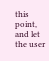this point, and let the user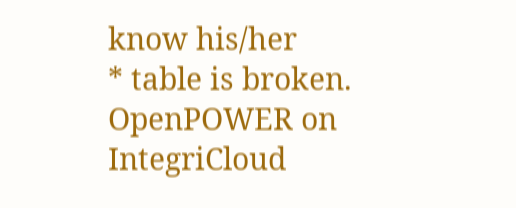know his/her
* table is broken.
OpenPOWER on IntegriCloud